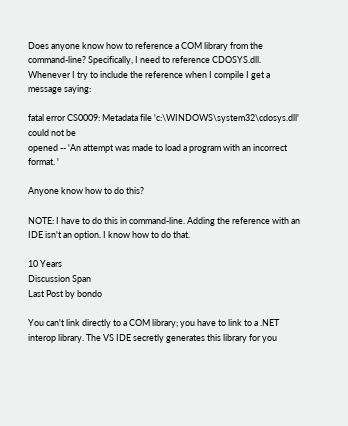Does anyone know how to reference a COM library from the command-line? Specifically, I need to reference CDOSYS.dll. Whenever I try to include the reference when I compile I get a message saying:

fatal error CS0009: Metadata file 'c:\WINDOWS\system32\cdosys.dll' could not be
opened -- 'An attempt was made to load a program with an incorrect
format. '

Anyone know how to do this?

NOTE: I have to do this in command-line. Adding the reference with an IDE isn't an option. I know how to do that.

10 Years
Discussion Span
Last Post by bondo

You can't link directly to a COM library; you have to link to a .NET interop library. The VS IDE secretly generates this library for you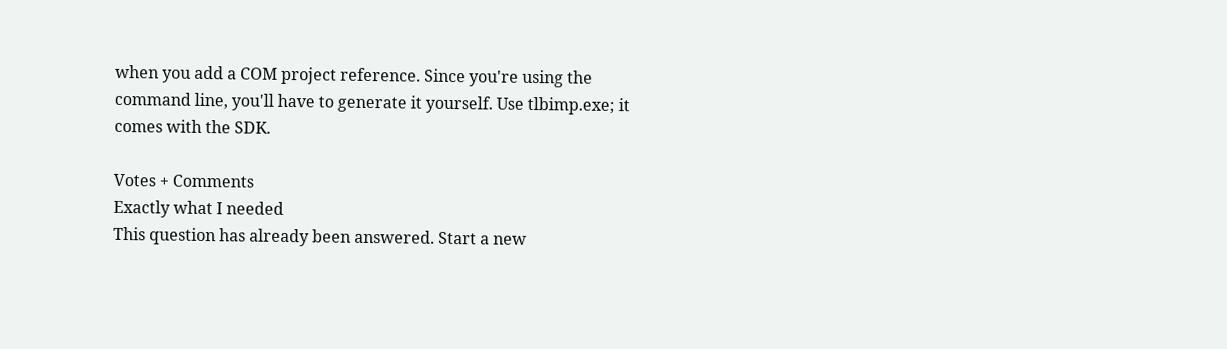when you add a COM project reference. Since you're using the command line, you'll have to generate it yourself. Use tlbimp.exe; it comes with the SDK.

Votes + Comments
Exactly what I needed
This question has already been answered. Start a new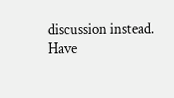discussion instead.
Have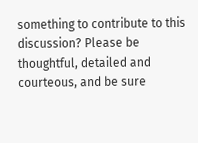something to contribute to this discussion? Please be thoughtful, detailed and courteous, and be sure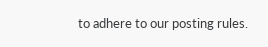to adhere to our posting rules.